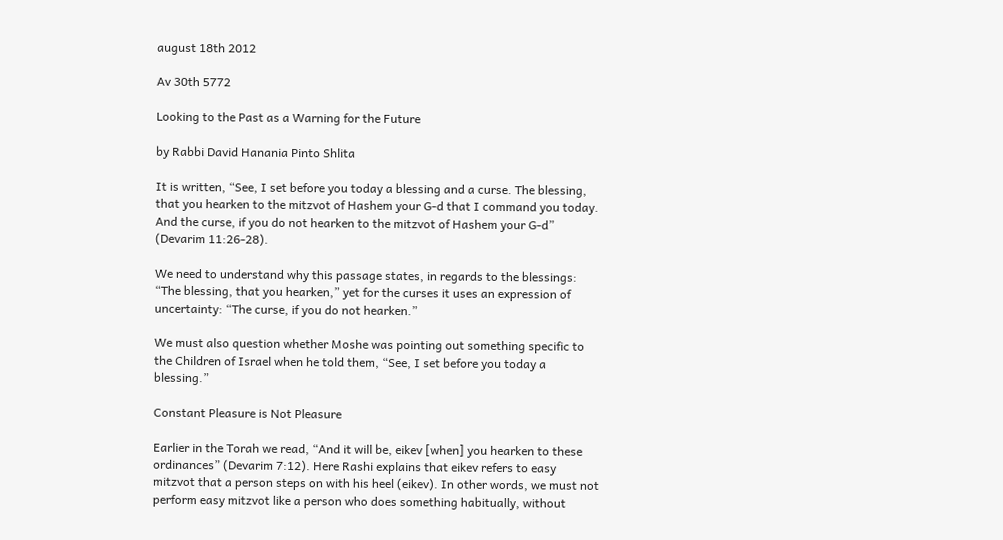august 18th 2012

Av 30th 5772

Looking to the Past as a Warning for the Future

by Rabbi David Hanania Pinto Shlita

It is written, “See, I set before you today a blessing and a curse. The blessing, that you hearken to the mitzvot of Hashem your G-d that I command you today. And the curse, if you do not hearken to the mitzvot of Hashem your G-d” (Devarim 11:26-28).

We need to understand why this passage states, in regards to the blessings: “The blessing, that you hearken,” yet for the curses it uses an expression of uncertainty: “The curse, if you do not hearken.”

We must also question whether Moshe was pointing out something specific to the Children of Israel when he told them, “See, I set before you today a blessing.”

Constant Pleasure is Not Pleasure

Earlier in the Torah we read, “And it will be, eikev [when] you hearken to these ordinances” (Devarim 7:12). Here Rashi explains that eikev refers to easy mitzvot that a person steps on with his heel (eikev). In other words, we must not perform easy mitzvot like a person who does something habitually, without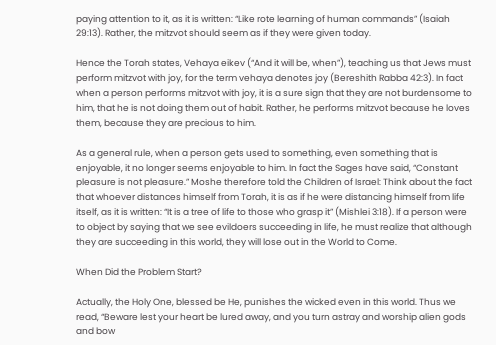paying attention to it, as it is written: “Like rote learning of human commands” (Isaiah 29:13). Rather, the mitzvot should seem as if they were given today.

Hence the Torah states, Vehaya eikev (“And it will be, when”), teaching us that Jews must perform mitzvot with joy, for the term vehaya denotes joy (Bereshith Rabba 42:3). In fact when a person performs mitzvot with joy, it is a sure sign that they are not burdensome to him, that he is not doing them out of habit. Rather, he performs mitzvot because he loves them, because they are precious to him.

As a general rule, when a person gets used to something, even something that is enjoyable, it no longer seems enjoyable to him. In fact the Sages have said, “Constant pleasure is not pleasure.” Moshe therefore told the Children of Israel: Think about the fact that whoever distances himself from Torah, it is as if he were distancing himself from life itself, as it is written: “It is a tree of life to those who grasp it” (Mishlei 3:18). If a person were to object by saying that we see evildoers succeeding in life, he must realize that although they are succeeding in this world, they will lose out in the World to Come.

When Did the Problem Start?

Actually, the Holy One, blessed be He, punishes the wicked even in this world. Thus we read, “Beware lest your heart be lured away, and you turn astray and worship alien gods and bow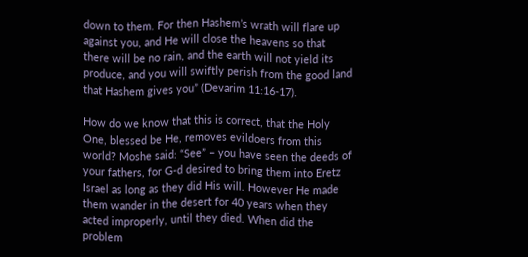down to them. For then Hashem’s wrath will flare up against you, and He will close the heavens so that there will be no rain, and the earth will not yield its produce, and you will swiftly perish from the good land that Hashem gives you” (Devarim 11:16-17).

How do we know that this is correct, that the Holy One, blessed be He, removes evildoers from this world? Moshe said: “See” – you have seen the deeds of your fathers, for G-d desired to bring them into Eretz Israel as long as they did His will. However He made them wander in the desert for 40 years when they acted improperly, until they died. When did the problem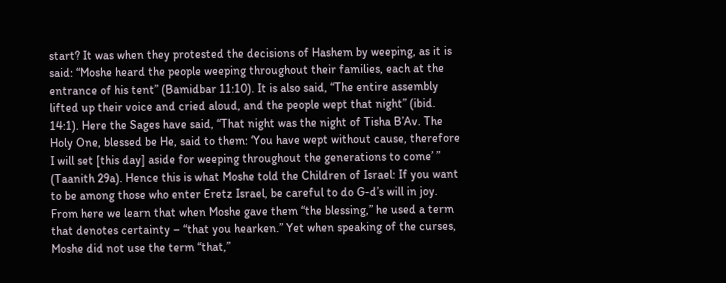start? It was when they protested the decisions of Hashem by weeping, as it is said: “Moshe heard the people weeping throughout their families, each at the entrance of his tent” (Bamidbar 11:10). It is also said, “The entire assembly lifted up their voice and cried aloud, and the people wept that night” (ibid. 14:1). Here the Sages have said, “That night was the night of Tisha B’Av. The Holy One, blessed be He, said to them: ‘You have wept without cause, therefore I will set [this day] aside for weeping throughout the generations to come’ ” (Taanith 29a). Hence this is what Moshe told the Children of Israel: If you want to be among those who enter Eretz Israel, be careful to do G-d’s will in joy. From here we learn that when Moshe gave them “the blessing,” he used a term that denotes certainty – “that you hearken.” Yet when speaking of the curses, Moshe did not use the term “that,”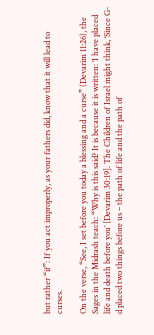but rather “if”: If you act improperly, as your fathers did, know that it will lead to curses.

On the verse, “See, I set before you today a blessing and a curse” (Devarim 11:26), the Sages in the Midrash teach: “Why is this said? It is because it is written: ‘I have placed life and death before you’ [Devarim 30:19]. The Children of Israel might think, ‘Since G-d placed two things before us – the path of life and the path of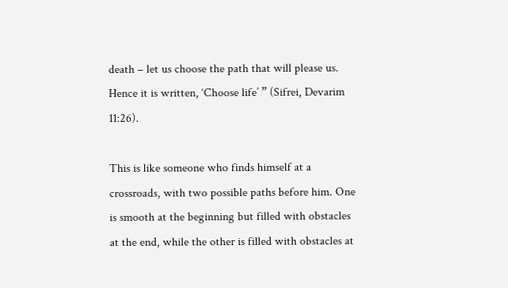death – let us choose the path that will please us. Hence it is written, ‘Choose life’ ” (Sifrei, Devarim 11:26).

This is like someone who finds himself at a crossroads, with two possible paths before him. One is smooth at the beginning but filled with obstacles at the end, while the other is filled with obstacles at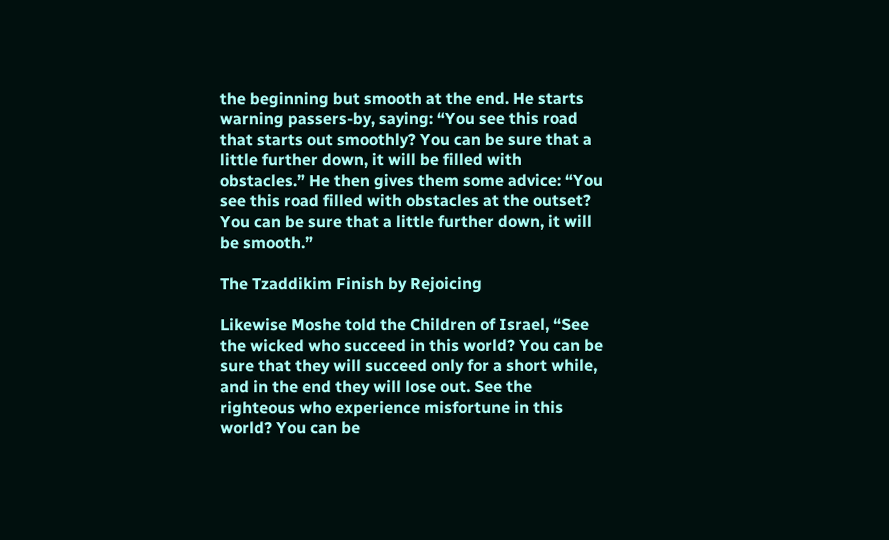the beginning but smooth at the end. He starts warning passers-by, saying: “You see this road that starts out smoothly? You can be sure that a little further down, it will be filled with obstacles.” He then gives them some advice: “You see this road filled with obstacles at the outset? You can be sure that a little further down, it will be smooth.”

The Tzaddikim Finish by Rejoicing

Likewise Moshe told the Children of Israel, “See the wicked who succeed in this world? You can be sure that they will succeed only for a short while, and in the end they will lose out. See the righteous who experience misfortune in this world? You can be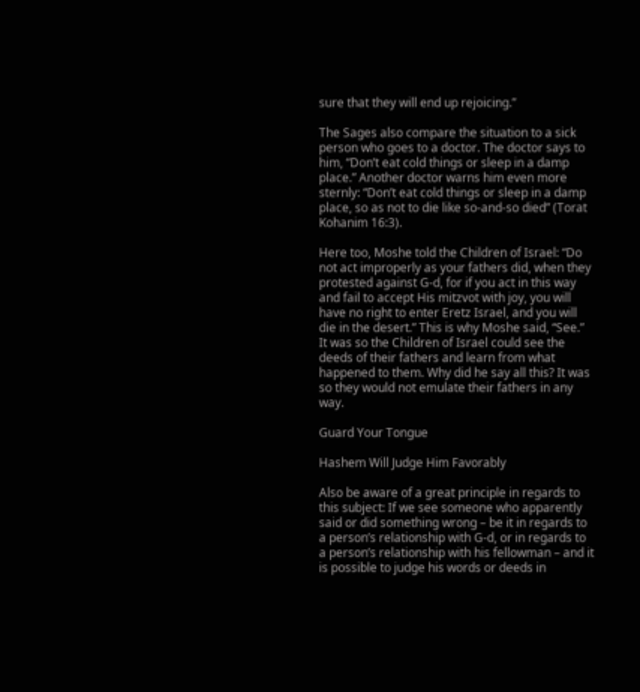sure that they will end up rejoicing.”

The Sages also compare the situation to a sick person who goes to a doctor. The doctor says to him, “Don’t eat cold things or sleep in a damp place.” Another doctor warns him even more sternly: “Don’t eat cold things or sleep in a damp place, so as not to die like so-and-so died” (Torat Kohanim 16:3).

Here too, Moshe told the Children of Israel: “Do not act improperly as your fathers did, when they protested against G-d, for if you act in this way and fail to accept His mitzvot with joy, you will have no right to enter Eretz Israel, and you will die in the desert.” This is why Moshe said, “See.” It was so the Children of Israel could see the deeds of their fathers and learn from what happened to them. Why did he say all this? It was so they would not emulate their fathers in any way.

Guard Your Tongue

Hashem Will Judge Him Favorably

Also be aware of a great principle in regards to this subject: If we see someone who apparently said or did something wrong – be it in regards to a person’s relationship with G-d, or in regards to a person’s relationship with his fellowman – and it is possible to judge his words or deeds in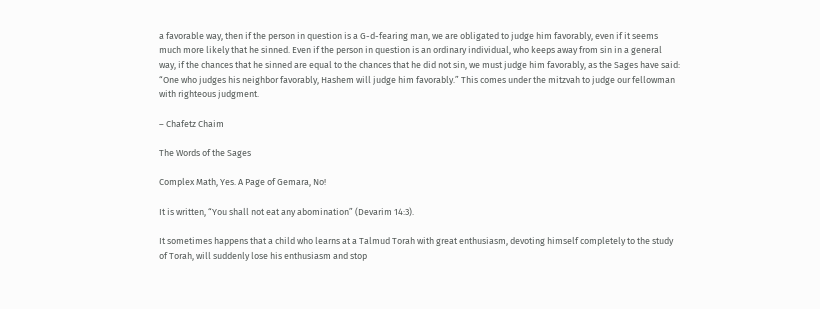a favorable way, then if the person in question is a G-d-fearing man, we are obligated to judge him favorably, even if it seems much more likely that he sinned. Even if the person in question is an ordinary individual, who keeps away from sin in a general way, if the chances that he sinned are equal to the chances that he did not sin, we must judge him favorably, as the Sages have said: “One who judges his neighbor favorably, Hashem will judge him favorably.” This comes under the mitzvah to judge our fellowman with righteous judgment.

– Chafetz Chaim

The Words of the Sages

Complex Math, Yes. A Page of Gemara, No!

It is written, “You shall not eat any abomination” (Devarim 14:3).

It sometimes happens that a child who learns at a Talmud Torah with great enthusiasm, devoting himself completely to the study of Torah, will suddenly lose his enthusiasm and stop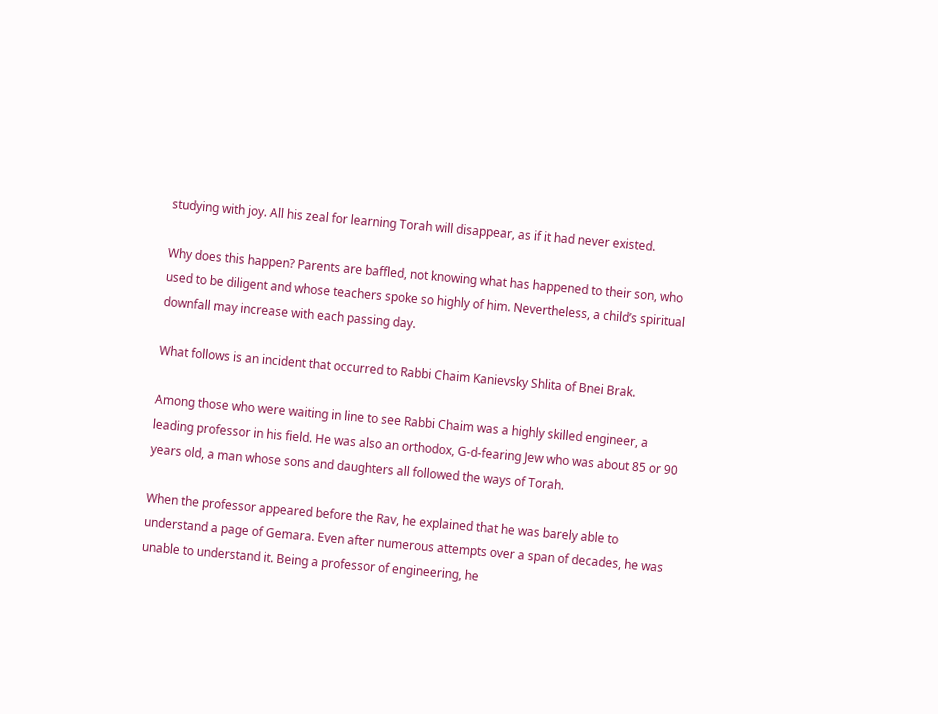studying with joy. All his zeal for learning Torah will disappear, as if it had never existed.

Why does this happen? Parents are baffled, not knowing what has happened to their son, who used to be diligent and whose teachers spoke so highly of him. Nevertheless, a child’s spiritual downfall may increase with each passing day.

What follows is an incident that occurred to Rabbi Chaim Kanievsky Shlita of Bnei Brak.

Among those who were waiting in line to see Rabbi Chaim was a highly skilled engineer, a leading professor in his field. He was also an orthodox, G-d-fearing Jew who was about 85 or 90 years old, a man whose sons and daughters all followed the ways of Torah.

When the professor appeared before the Rav, he explained that he was barely able to understand a page of Gemara. Even after numerous attempts over a span of decades, he was unable to understand it. Being a professor of engineering, he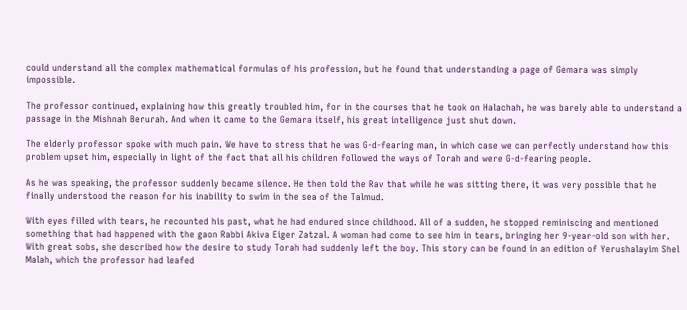could understand all the complex mathematical formulas of his profession, but he found that understanding a page of Gemara was simply impossible.

The professor continued, explaining how this greatly troubled him, for in the courses that he took on Halachah, he was barely able to understand a passage in the Mishnah Berurah. And when it came to the Gemara itself, his great intelligence just shut down.

The elderly professor spoke with much pain. We have to stress that he was G-d-fearing man, in which case we can perfectly understand how this problem upset him, especially in light of the fact that all his children followed the ways of Torah and were G-d-fearing people.

As he was speaking, the professor suddenly became silence. He then told the Rav that while he was sitting there, it was very possible that he finally understood the reason for his inability to swim in the sea of the Talmud.

With eyes filled with tears, he recounted his past, what he had endured since childhood. All of a sudden, he stopped reminiscing and mentioned something that had happened with the gaon Rabbi Akiva Eiger Zatzal. A woman had come to see him in tears, bringing her 9-year-old son with her. With great sobs, she described how the desire to study Torah had suddenly left the boy. This story can be found in an edition of Yerushalayim Shel Malah, which the professor had leafed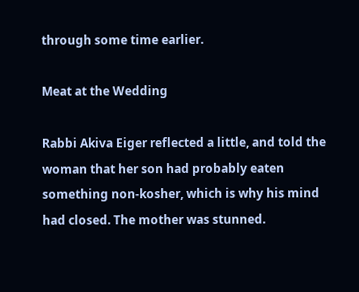through some time earlier.

Meat at the Wedding

Rabbi Akiva Eiger reflected a little, and told the woman that her son had probably eaten something non-kosher, which is why his mind had closed. The mother was stunned.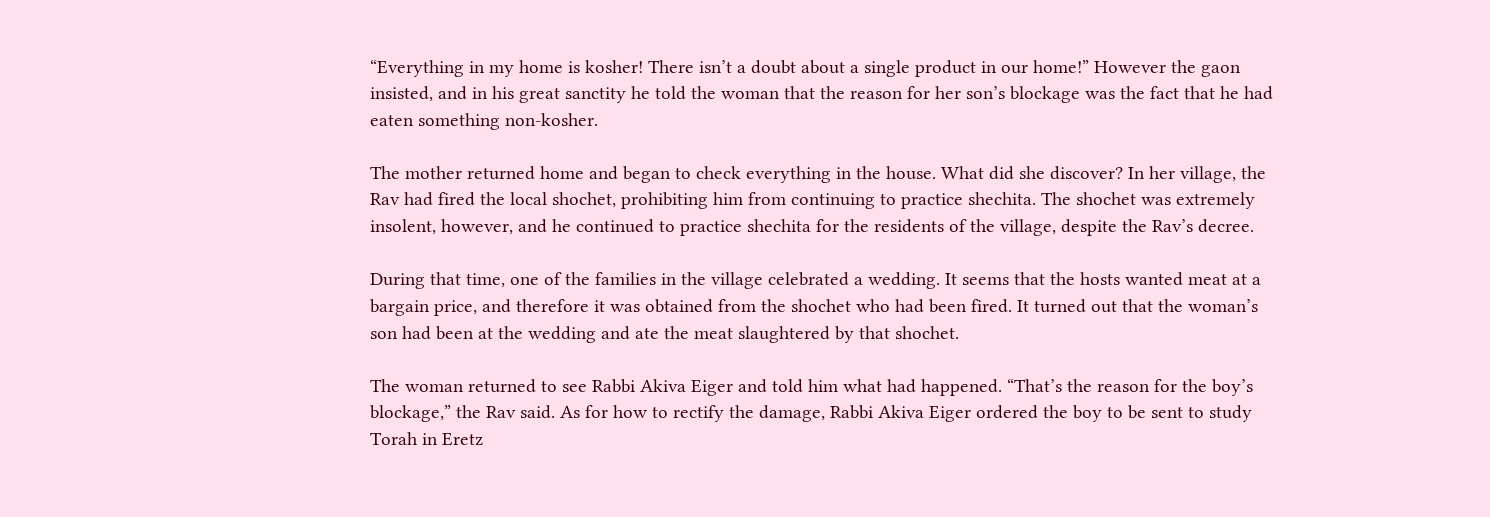“Everything in my home is kosher! There isn’t a doubt about a single product in our home!” However the gaon insisted, and in his great sanctity he told the woman that the reason for her son’s blockage was the fact that he had eaten something non-kosher.

The mother returned home and began to check everything in the house. What did she discover? In her village, the Rav had fired the local shochet, prohibiting him from continuing to practice shechita. The shochet was extremely insolent, however, and he continued to practice shechita for the residents of the village, despite the Rav’s decree.

During that time, one of the families in the village celebrated a wedding. It seems that the hosts wanted meat at a bargain price, and therefore it was obtained from the shochet who had been fired. It turned out that the woman’s son had been at the wedding and ate the meat slaughtered by that shochet.

The woman returned to see Rabbi Akiva Eiger and told him what had happened. “That’s the reason for the boy’s blockage,” the Rav said. As for how to rectify the damage, Rabbi Akiva Eiger ordered the boy to be sent to study Torah in Eretz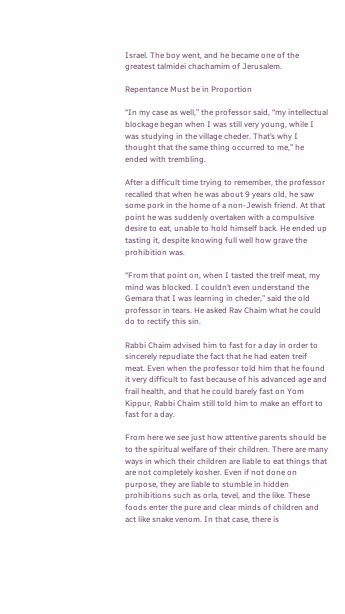Israel. The boy went, and he became one of the greatest talmidei chachamim of Jerusalem.

Repentance Must be in Proportion

“In my case as well,” the professor said, “my intellectual blockage began when I was still very young, while I was studying in the village cheder. That’s why I thought that the same thing occurred to me,” he ended with trembling.

After a difficult time trying to remember, the professor recalled that when he was about 9 years old, he saw some pork in the home of a non-Jewish friend. At that point he was suddenly overtaken with a compulsive desire to eat, unable to hold himself back. He ended up tasting it, despite knowing full well how grave the prohibition was.

“From that point on, when I tasted the treif meat, my mind was blocked. I couldn’t even understand the Gemara that I was learning in cheder,” said the old professor in tears. He asked Rav Chaim what he could do to rectify this sin.

Rabbi Chaim advised him to fast for a day in order to sincerely repudiate the fact that he had eaten treif meat. Even when the professor told him that he found it very difficult to fast because of his advanced age and frail health, and that he could barely fast on Yom Kippur, Rabbi Chaim still told him to make an effort to fast for a day.

From here we see just how attentive parents should be to the spiritual welfare of their children. There are many ways in which their children are liable to eat things that are not completely kosher. Even if not done on purpose, they are liable to stumble in hidden prohibitions such as orla, tevel, and the like. These foods enter the pure and clear minds of children and act like snake venom. In that case, there is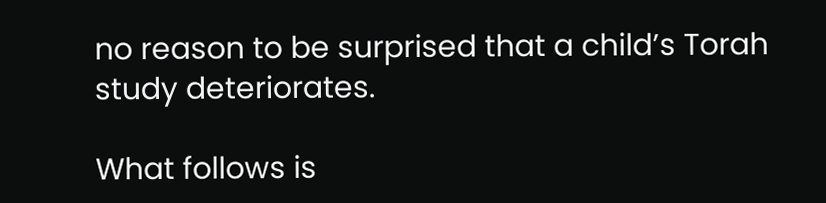no reason to be surprised that a child’s Torah study deteriorates.

What follows is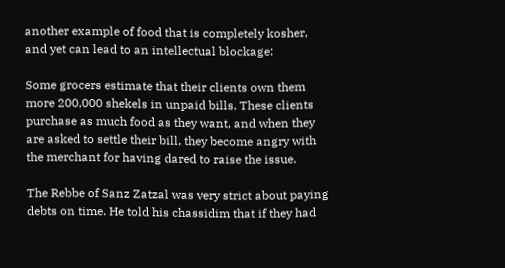another example of food that is completely kosher, and yet can lead to an intellectual blockage:

Some grocers estimate that their clients own them more 200,000 shekels in unpaid bills. These clients purchase as much food as they want, and when they are asked to settle their bill, they become angry with the merchant for having dared to raise the issue.

The Rebbe of Sanz Zatzal was very strict about paying debts on time. He told his chassidim that if they had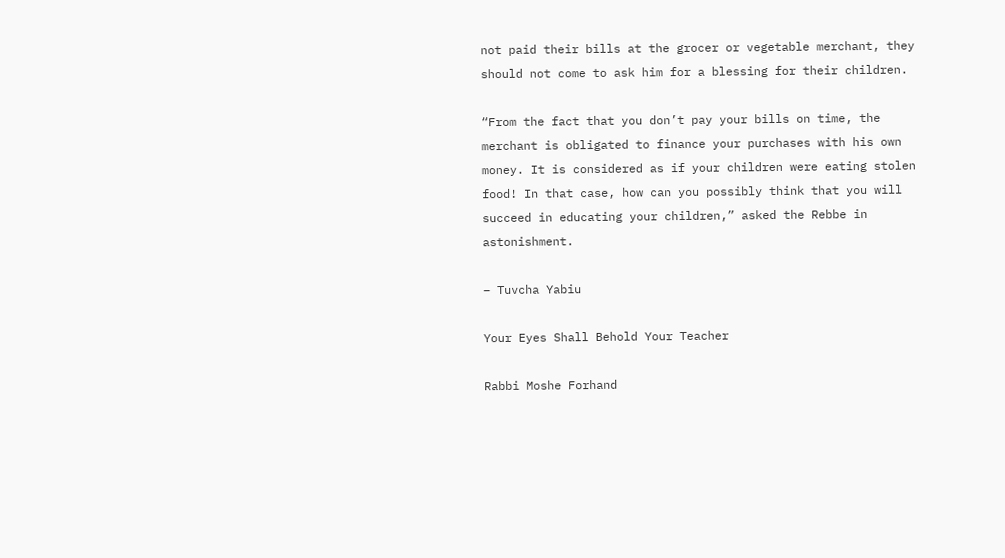not paid their bills at the grocer or vegetable merchant, they should not come to ask him for a blessing for their children.

“From the fact that you don’t pay your bills on time, the merchant is obligated to finance your purchases with his own money. It is considered as if your children were eating stolen food! In that case, how can you possibly think that you will succeed in educating your children,” asked the Rebbe in astonishment.

– Tuvcha Yabiu

Your Eyes Shall Behold Your Teacher

Rabbi Moshe Forhand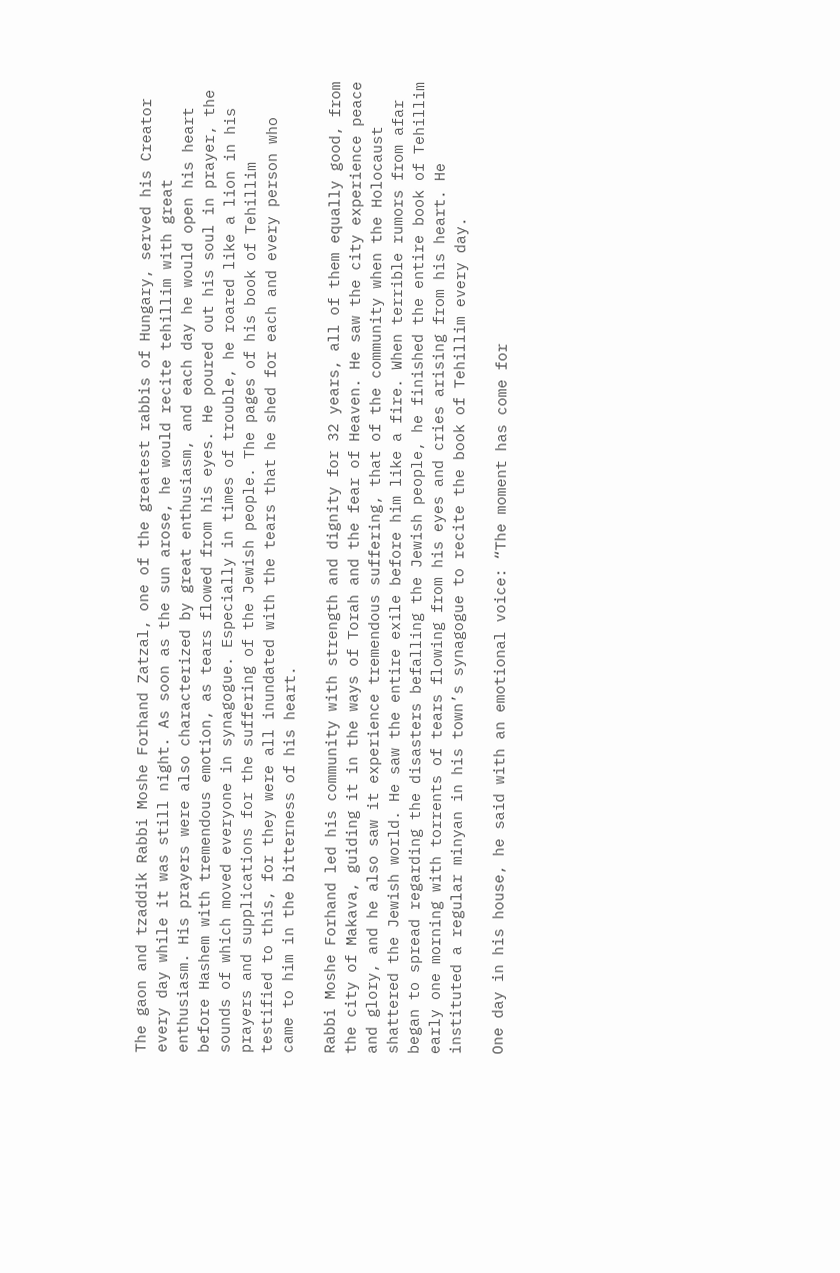The gaon and tzaddik Rabbi Moshe Forhand Zatzal, one of the greatest rabbis of Hungary, served his Creator every day while it was still night. As soon as the sun arose, he would recite tehillim with great enthusiasm. His prayers were also characterized by great enthusiasm, and each day he would open his heart before Hashem with tremendous emotion, as tears flowed from his eyes. He poured out his soul in prayer, the sounds of which moved everyone in synagogue. Especially in times of trouble, he roared like a lion in his prayers and supplications for the suffering of the Jewish people. The pages of his book of Tehillim testified to this, for they were all inundated with the tears that he shed for each and every person who came to him in the bitterness of his heart.

Rabbi Moshe Forhand led his community with strength and dignity for 32 years, all of them equally good, from the city of Makava, guiding it in the ways of Torah and the fear of Heaven. He saw the city experience peace and glory, and he also saw it experience tremendous suffering, that of the community when the Holocaust shattered the Jewish world. He saw the entire exile before him like a fire. When terrible rumors from afar began to spread regarding the disasters befalling the Jewish people, he finished the entire book of Tehillim early one morning with torrents of tears flowing from his eyes and cries arising from his heart. He instituted a regular minyan in his town’s synagogue to recite the book of Tehillim every day.

One day in his house, he said with an emotional voice: “The moment has come for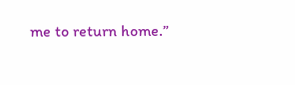me to return home.”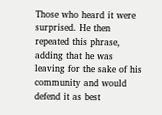Those who heard it were surprised. He then repeated this phrase, adding that he was leaving for the sake of his community and would defend it as best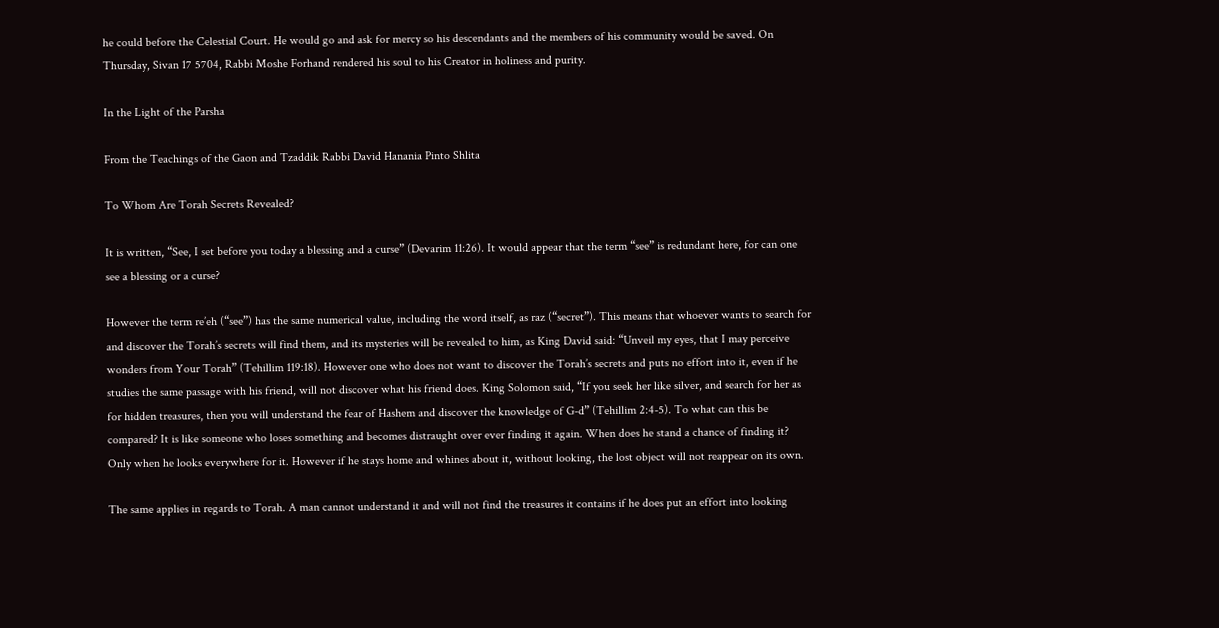he could before the Celestial Court. He would go and ask for mercy so his descendants and the members of his community would be saved. On Thursday, Sivan 17 5704, Rabbi Moshe Forhand rendered his soul to his Creator in holiness and purity.

In the Light of the Parsha

From the Teachings of the Gaon and Tzaddik Rabbi David Hanania Pinto Shlita

To Whom Are Torah Secrets Revealed?

It is written, “See, I set before you today a blessing and a curse” (Devarim 11:26). It would appear that the term “see” is redundant here, for can one see a blessing or a curse?

However the term re’eh (“see”) has the same numerical value, including the word itself, as raz (“secret”). This means that whoever wants to search for and discover the Torah’s secrets will find them, and its mysteries will be revealed to him, as King David said: “Unveil my eyes, that I may perceive wonders from Your Torah” (Tehillim 119:18). However one who does not want to discover the Torah’s secrets and puts no effort into it, even if he studies the same passage with his friend, will not discover what his friend does. King Solomon said, “If you seek her like silver, and search for her as for hidden treasures, then you will understand the fear of Hashem and discover the knowledge of G-d” (Tehillim 2:4-5). To what can this be compared? It is like someone who loses something and becomes distraught over ever finding it again. When does he stand a chance of finding it? Only when he looks everywhere for it. However if he stays home and whines about it, without looking, the lost object will not reappear on its own.

The same applies in regards to Torah. A man cannot understand it and will not find the treasures it contains if he does put an effort into looking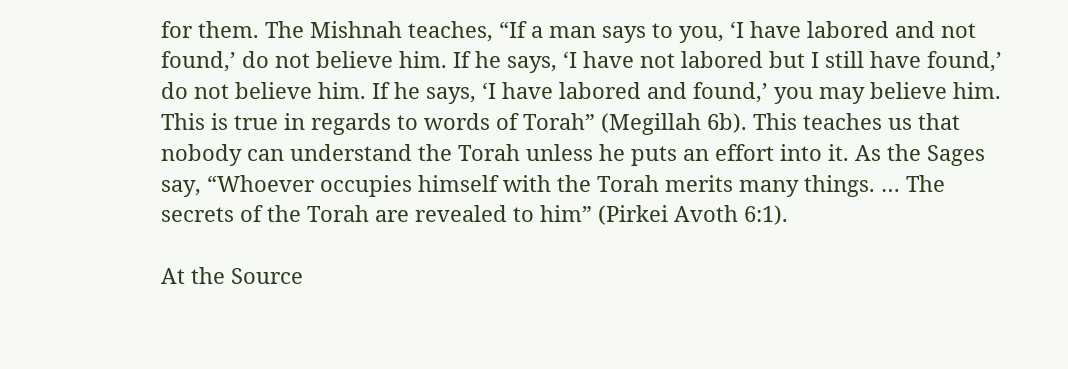for them. The Mishnah teaches, “If a man says to you, ‘I have labored and not found,’ do not believe him. If he says, ‘I have not labored but I still have found,’ do not believe him. If he says, ‘I have labored and found,’ you may believe him. This is true in regards to words of Torah” (Megillah 6b). This teaches us that nobody can understand the Torah unless he puts an effort into it. As the Sages say, “Whoever occupies himself with the Torah merits many things. … The secrets of the Torah are revealed to him” (Pirkei Avoth 6:1).

At the Source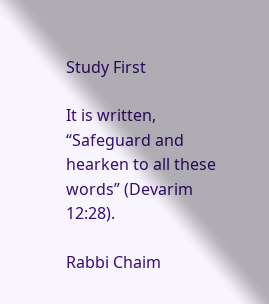Study First

It is written, “Safeguard and hearken to all these words” (Devarim 12:28).

Rabbi Chaim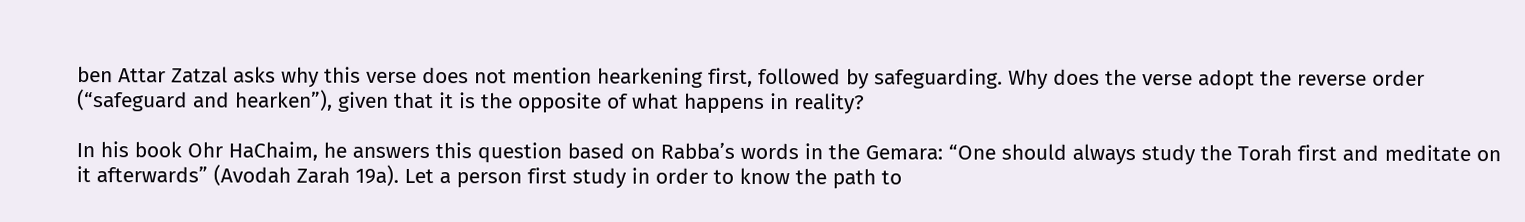ben Attar Zatzal asks why this verse does not mention hearkening first, followed by safeguarding. Why does the verse adopt the reverse order (“safeguard and hearken”), given that it is the opposite of what happens in reality?

In his book Ohr HaChaim, he answers this question based on Rabba’s words in the Gemara: “One should always study the Torah first and meditate on it afterwards” (Avodah Zarah 19a). Let a person first study in order to know the path to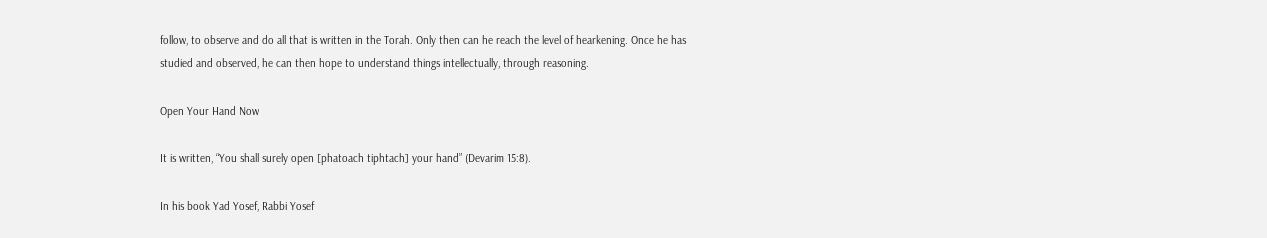follow, to observe and do all that is written in the Torah. Only then can he reach the level of hearkening. Once he has studied and observed, he can then hope to understand things intellectually, through reasoning.

Open Your Hand Now

It is written, “You shall surely open [phatoach tiphtach] your hand” (Devarim 15:8).

In his book Yad Yosef, Rabbi Yosef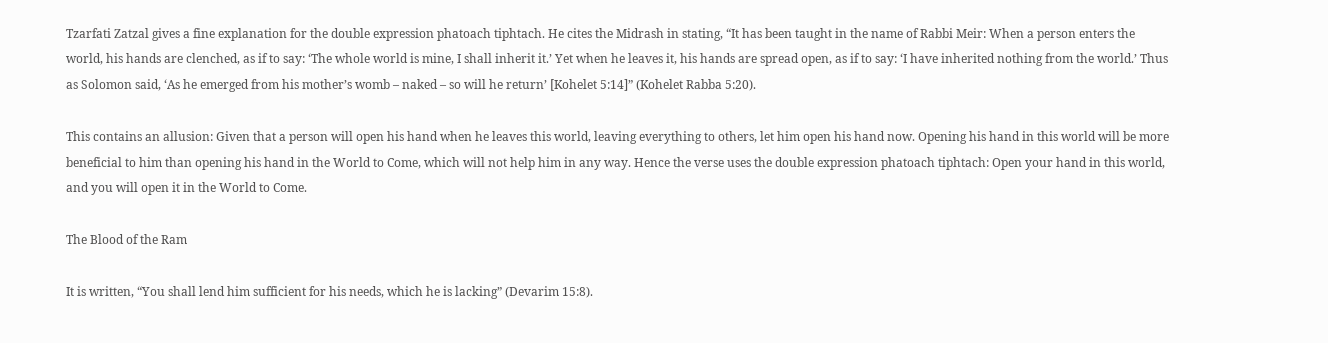Tzarfati Zatzal gives a fine explanation for the double expression phatoach tiphtach. He cites the Midrash in stating, “It has been taught in the name of Rabbi Meir: When a person enters the world, his hands are clenched, as if to say: ‘The whole world is mine, I shall inherit it.’ Yet when he leaves it, his hands are spread open, as if to say: ‘I have inherited nothing from the world.’ Thus as Solomon said, ‘As he emerged from his mother’s womb – naked – so will he return’ [Kohelet 5:14]” (Kohelet Rabba 5:20).

This contains an allusion: Given that a person will open his hand when he leaves this world, leaving everything to others, let him open his hand now. Opening his hand in this world will be more beneficial to him than opening his hand in the World to Come, which will not help him in any way. Hence the verse uses the double expression phatoach tiphtach: Open your hand in this world, and you will open it in the World to Come.

The Blood of the Ram

It is written, “You shall lend him sufficient for his needs, which he is lacking” (Devarim 15:8).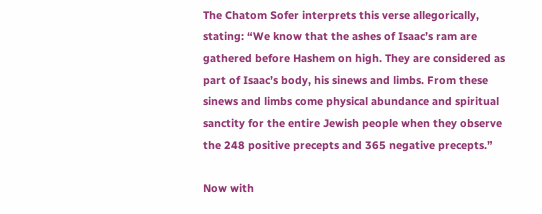The Chatom Sofer interprets this verse allegorically, stating: “We know that the ashes of Isaac’s ram are gathered before Hashem on high. They are considered as part of Isaac’s body, his sinews and limbs. From these sinews and limbs come physical abundance and spiritual sanctity for the entire Jewish people when they observe the 248 positive precepts and 365 negative precepts.”

Now with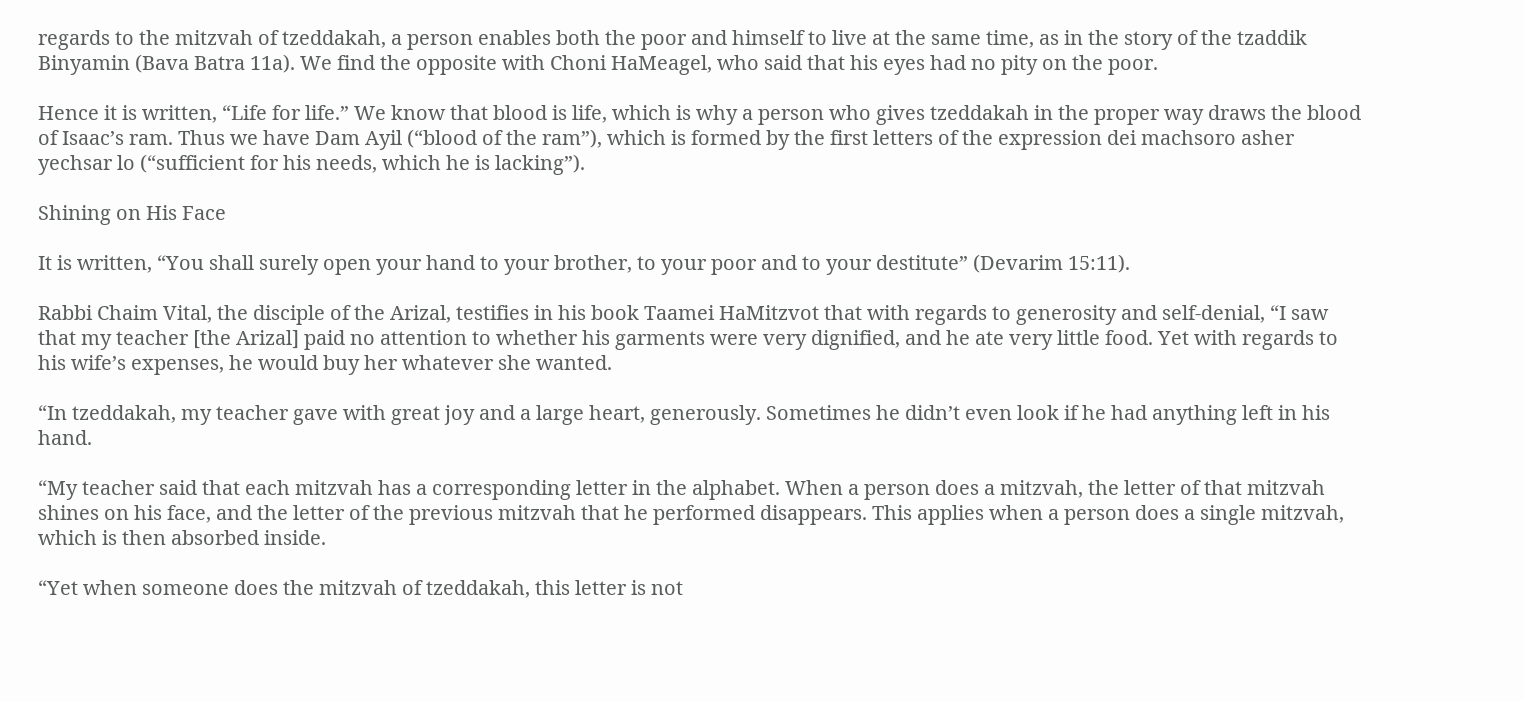regards to the mitzvah of tzeddakah, a person enables both the poor and himself to live at the same time, as in the story of the tzaddik Binyamin (Bava Batra 11a). We find the opposite with Choni HaMeagel, who said that his eyes had no pity on the poor.

Hence it is written, “Life for life.” We know that blood is life, which is why a person who gives tzeddakah in the proper way draws the blood of Isaac’s ram. Thus we have Dam Ayil (“blood of the ram”), which is formed by the first letters of the expression dei machsoro asher yechsar lo (“sufficient for his needs, which he is lacking”).

Shining on His Face

It is written, “You shall surely open your hand to your brother, to your poor and to your destitute” (Devarim 15:11).

Rabbi Chaim Vital, the disciple of the Arizal, testifies in his book Taamei HaMitzvot that with regards to generosity and self-denial, “I saw that my teacher [the Arizal] paid no attention to whether his garments were very dignified, and he ate very little food. Yet with regards to his wife’s expenses, he would buy her whatever she wanted.

“In tzeddakah, my teacher gave with great joy and a large heart, generously. Sometimes he didn’t even look if he had anything left in his hand.

“My teacher said that each mitzvah has a corresponding letter in the alphabet. When a person does a mitzvah, the letter of that mitzvah shines on his face, and the letter of the previous mitzvah that he performed disappears. This applies when a person does a single mitzvah, which is then absorbed inside.

“Yet when someone does the mitzvah of tzeddakah, this letter is not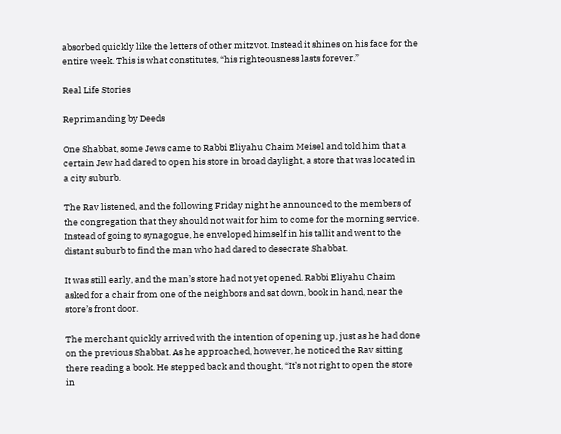absorbed quickly like the letters of other mitzvot. Instead it shines on his face for the entire week. This is what constitutes, “his righteousness lasts forever.”

Real Life Stories

Reprimanding by Deeds

One Shabbat, some Jews came to Rabbi Eliyahu Chaim Meisel and told him that a certain Jew had dared to open his store in broad daylight, a store that was located in a city suburb.

The Rav listened, and the following Friday night he announced to the members of the congregation that they should not wait for him to come for the morning service. Instead of going to synagogue, he enveloped himself in his tallit and went to the distant suburb to find the man who had dared to desecrate Shabbat.

It was still early, and the man’s store had not yet opened. Rabbi Eliyahu Chaim asked for a chair from one of the neighbors and sat down, book in hand, near the store’s front door.

The merchant quickly arrived with the intention of opening up, just as he had done on the previous Shabbat. As he approached, however, he noticed the Rav sitting there reading a book. He stepped back and thought, “It’s not right to open the store in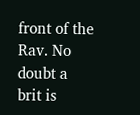front of the Rav. No doubt a brit is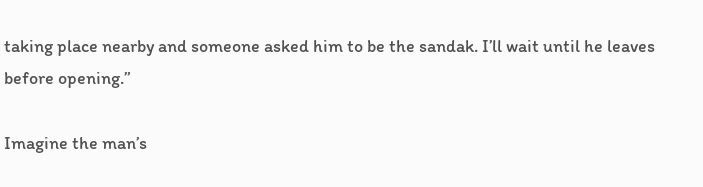taking place nearby and someone asked him to be the sandak. I’ll wait until he leaves before opening.”

Imagine the man’s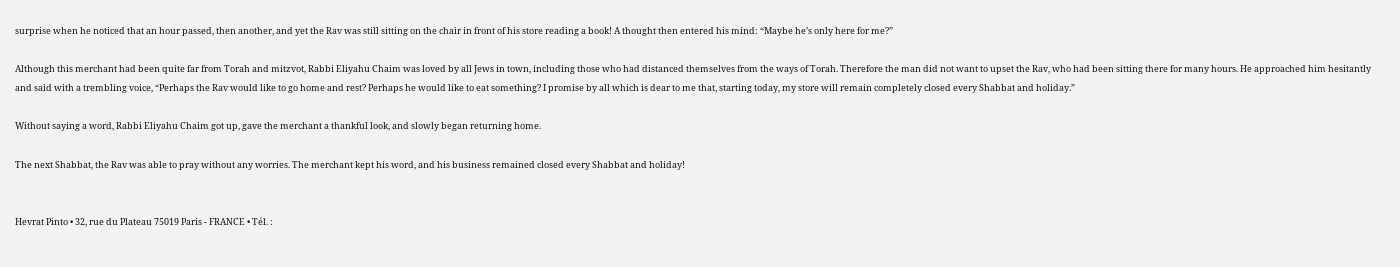surprise when he noticed that an hour passed, then another, and yet the Rav was still sitting on the chair in front of his store reading a book! A thought then entered his mind: “Maybe he’s only here for me?”

Although this merchant had been quite far from Torah and mitzvot, Rabbi Eliyahu Chaim was loved by all Jews in town, including those who had distanced themselves from the ways of Torah. Therefore the man did not want to upset the Rav, who had been sitting there for many hours. He approached him hesitantly and said with a trembling voice, “Perhaps the Rav would like to go home and rest? Perhaps he would like to eat something? I promise by all which is dear to me that, starting today, my store will remain completely closed every Shabbat and holiday.”

Without saying a word, Rabbi Eliyahu Chaim got up, gave the merchant a thankful look, and slowly began returning home.

The next Shabbat, the Rav was able to pray without any worries. The merchant kept his word, and his business remained closed every Shabbat and holiday!


Hevrat Pinto • 32, rue du Plateau 75019 Paris - FRANCE • Tél. :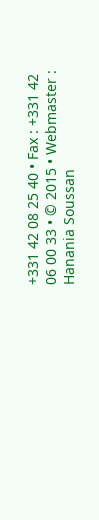+331 42 08 25 40 • Fax : +331 42 06 00 33 • © 2015 • Webmaster : Hanania Soussan